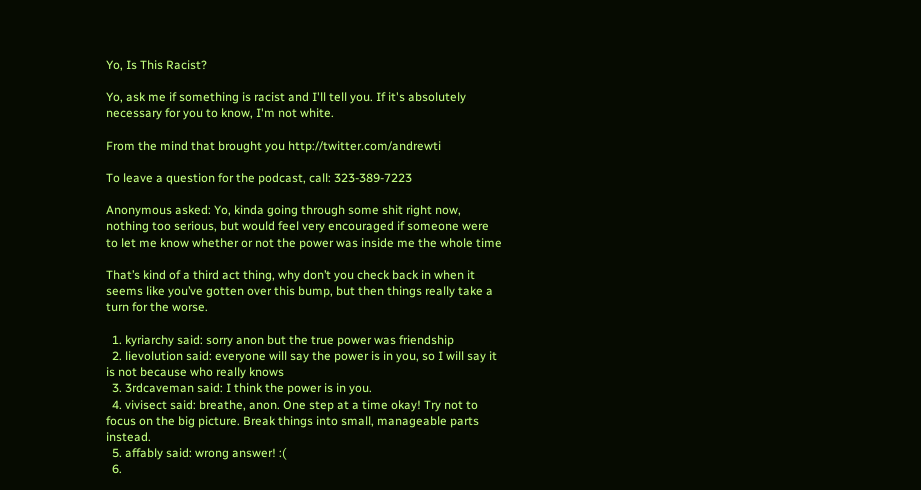Yo, Is This Racist?

Yo, ask me if something is racist and I'll tell you. If it's absolutely necessary for you to know, I'm not white.

From the mind that brought you http://twitter.com/andrewti

To leave a question for the podcast, call: 323-389-7223

Anonymous asked: Yo, kinda going through some shit right now, nothing too serious, but would feel very encouraged if someone were to let me know whether or not the power was inside me the whole time

That’s kind of a third act thing, why don’t you check back in when it seems like you’ve gotten over this bump, but then things really take a turn for the worse.

  1. kyriarchy said: sorry anon but the true power was friendship
  2. lievolution said: everyone will say the power is in you, so I will say it is not because who really knows
  3. 3rdcaveman said: I think the power is in you.
  4. vivisect said: breathe, anon. One step at a time okay! Try not to focus on the big picture. Break things into small, manageable parts instead.
  5. affably said: wrong answer! :(
  6.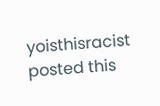yoisthisracist posted this